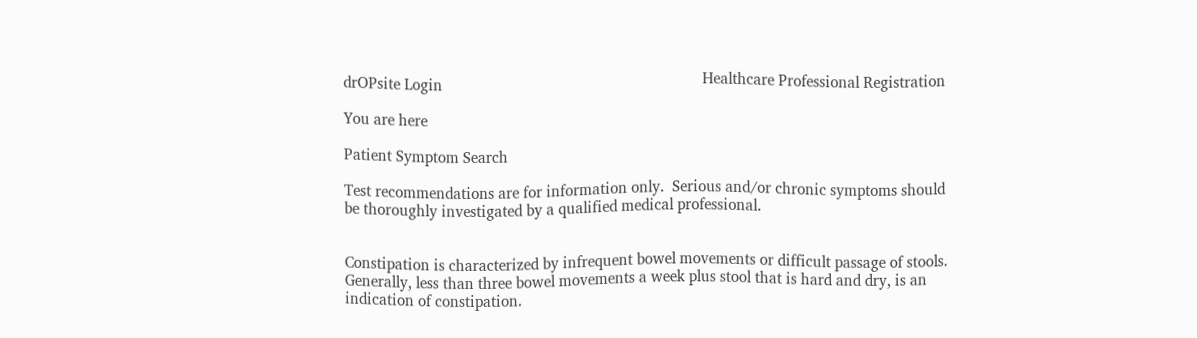drOPsite Login                                                                 Healthcare Professional Registration

You are here

Patient Symptom Search

Test recommendations are for information only.  Serious and/or chronic symptoms should be thoroughly investigated by a qualified medical professional.


Constipation is characterized by infrequent bowel movements or difficult passage of stools. Generally, less than three bowel movements a week plus stool that is hard and dry, is an indication of constipation.